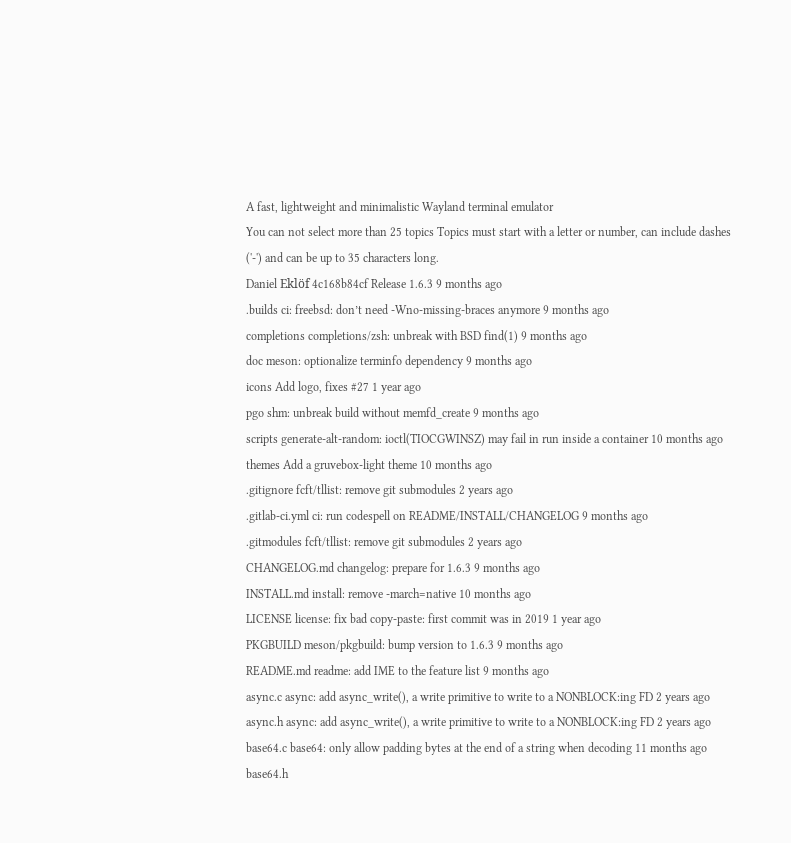A fast, lightweight and minimalistic Wayland terminal emulator
You can not select more than 25 topics Topics must start with a letter or number, can include dashes ('-') and can be up to 35 characters long.
Daniel Eklöf 4c168b84cf Release 1.6.3 9 months ago
.builds ci: freebsd: don’t need -Wno-missing-braces anymore 9 months ago
completions completions/zsh: unbreak with BSD find(1) 9 months ago
doc meson: optionalize terminfo dependency 9 months ago
icons Add logo, fixes #27 1 year ago
pgo shm: unbreak build without memfd_create 9 months ago
scripts generate-alt-random: ioctl(TIOCGWINSZ) may fail in run inside a container 10 months ago
themes Add a gruvebox-light theme 10 months ago
.gitignore fcft/tllist: remove git submodules 2 years ago
.gitlab-ci.yml ci: run codespell on README/INSTALL/CHANGELOG 9 months ago
.gitmodules fcft/tllist: remove git submodules 2 years ago
CHANGELOG.md changelog: prepare for 1.6.3 9 months ago
INSTALL.md install: remove -march=native 10 months ago
LICENSE license: fix bad copy-paste: first commit was in 2019 1 year ago
PKGBUILD meson/pkgbuild: bump version to 1.6.3 9 months ago
README.md readme: add IME to the feature list 9 months ago
async.c async: add async_write(), a write primitive to write to a NONBLOCK:ing FD 2 years ago
async.h async: add async_write(), a write primitive to write to a NONBLOCK:ing FD 2 years ago
base64.c base64: only allow padding bytes at the end of a string when decoding 11 months ago
base64.h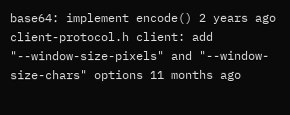base64: implement encode() 2 years ago
client-protocol.h client: add "--window-size-pixels" and "--window-size-chars" options 11 months ago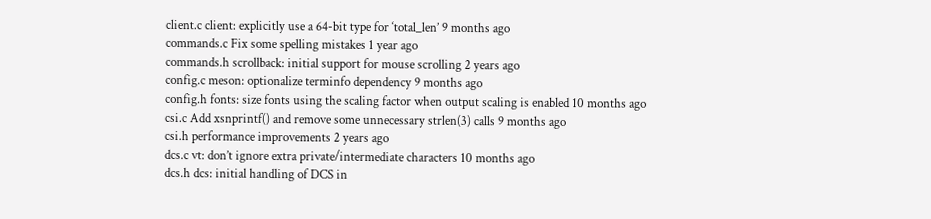client.c client: explicitly use a 64-bit type for ‘total_len’ 9 months ago
commands.c Fix some spelling mistakes 1 year ago
commands.h scrollback: initial support for mouse scrolling 2 years ago
config.c meson: optionalize terminfo dependency 9 months ago
config.h fonts: size fonts using the scaling factor when output scaling is enabled 10 months ago
csi.c Add xsnprintf() and remove some unnecessary strlen(3) calls 9 months ago
csi.h performance improvements 2 years ago
dcs.c vt: don’t ignore extra private/intermediate characters 10 months ago
dcs.h dcs: initial handling of DCS in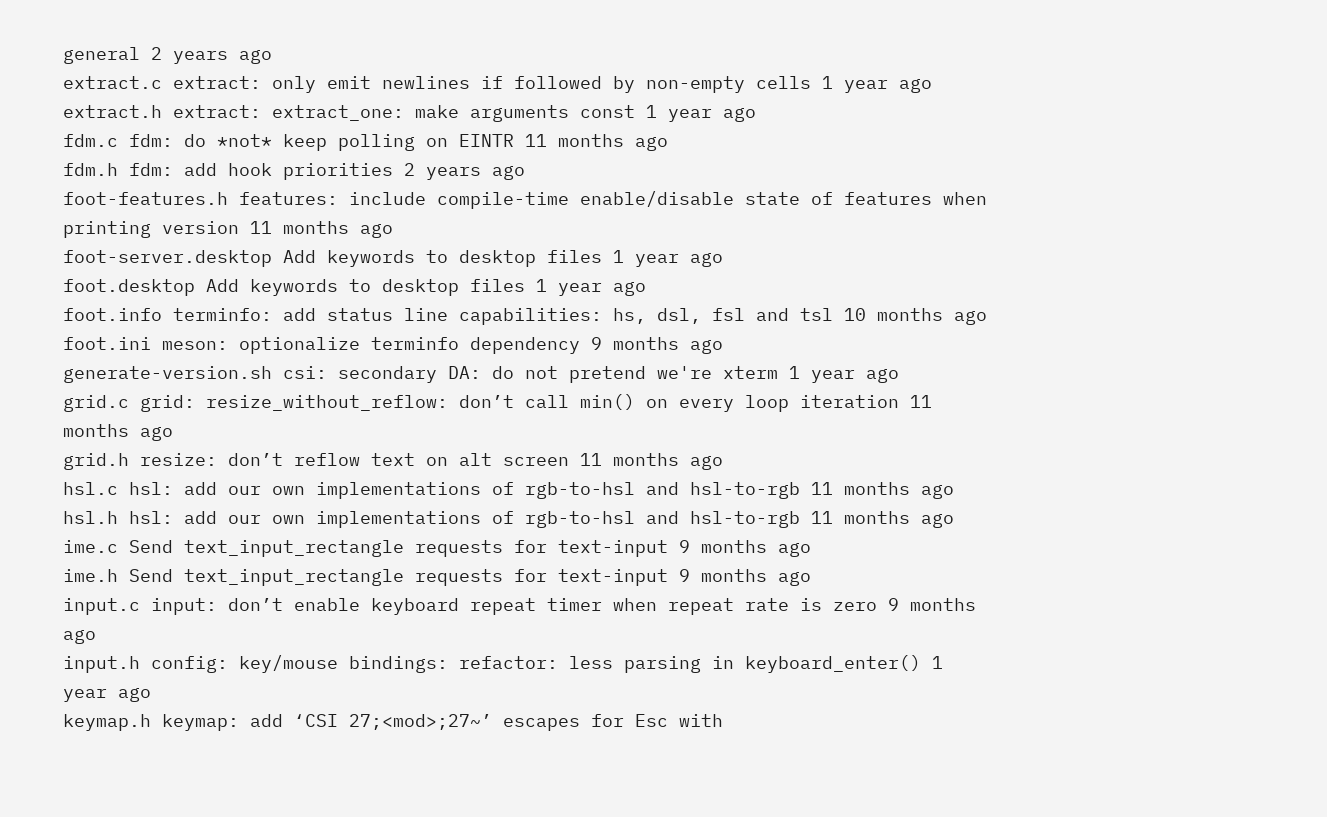general 2 years ago
extract.c extract: only emit newlines if followed by non-empty cells 1 year ago
extract.h extract: extract_one: make arguments const 1 year ago
fdm.c fdm: do *not* keep polling on EINTR 11 months ago
fdm.h fdm: add hook priorities 2 years ago
foot-features.h features: include compile-time enable/disable state of features when printing version 11 months ago
foot-server.desktop Add keywords to desktop files 1 year ago
foot.desktop Add keywords to desktop files 1 year ago
foot.info terminfo: add status line capabilities: hs, dsl, fsl and tsl 10 months ago
foot.ini meson: optionalize terminfo dependency 9 months ago
generate-version.sh csi: secondary DA: do not pretend we're xterm 1 year ago
grid.c grid: resize_without_reflow: don’t call min() on every loop iteration 11 months ago
grid.h resize: don’t reflow text on alt screen 11 months ago
hsl.c hsl: add our own implementations of rgb-to-hsl and hsl-to-rgb 11 months ago
hsl.h hsl: add our own implementations of rgb-to-hsl and hsl-to-rgb 11 months ago
ime.c Send text_input_rectangle requests for text-input 9 months ago
ime.h Send text_input_rectangle requests for text-input 9 months ago
input.c input: don’t enable keyboard repeat timer when repeat rate is zero 9 months ago
input.h config: key/mouse bindings: refactor: less parsing in keyboard_enter() 1 year ago
keymap.h keymap: add ‘CSI 27;<mod>;27~’ escapes for Esc with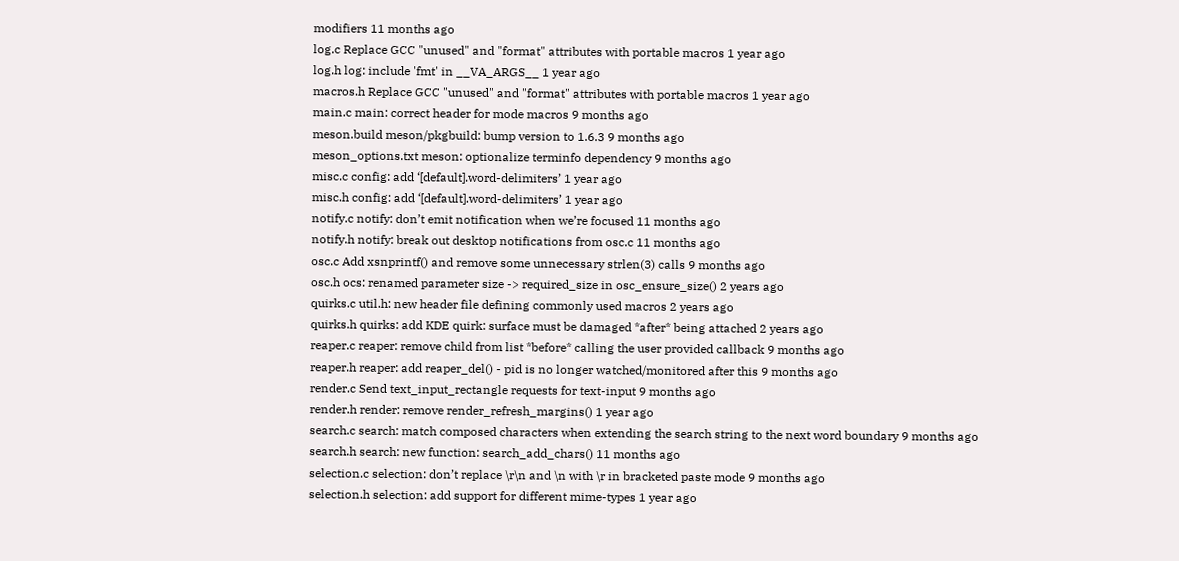modifiers 11 months ago
log.c Replace GCC "unused" and "format" attributes with portable macros 1 year ago
log.h log: include 'fmt' in __VA_ARGS__ 1 year ago
macros.h Replace GCC "unused" and "format" attributes with portable macros 1 year ago
main.c main: correct header for mode macros 9 months ago
meson.build meson/pkgbuild: bump version to 1.6.3 9 months ago
meson_options.txt meson: optionalize terminfo dependency 9 months ago
misc.c config: add ‘[default].word-delimiters’ 1 year ago
misc.h config: add ‘[default].word-delimiters’ 1 year ago
notify.c notify: don’t emit notification when we’re focused 11 months ago
notify.h notify: break out desktop notifications from osc.c 11 months ago
osc.c Add xsnprintf() and remove some unnecessary strlen(3) calls 9 months ago
osc.h ocs: renamed parameter size -> required_size in osc_ensure_size() 2 years ago
quirks.c util.h: new header file defining commonly used macros 2 years ago
quirks.h quirks: add KDE quirk: surface must be damaged *after* being attached 2 years ago
reaper.c reaper: remove child from list *before* calling the user provided callback 9 months ago
reaper.h reaper: add reaper_del() - pid is no longer watched/monitored after this 9 months ago
render.c Send text_input_rectangle requests for text-input 9 months ago
render.h render: remove render_refresh_margins() 1 year ago
search.c search: match composed characters when extending the search string to the next word boundary 9 months ago
search.h search: new function: search_add_chars() 11 months ago
selection.c selection: don’t replace \r\n and \n with \r in bracketed paste mode 9 months ago
selection.h selection: add support for different mime-types 1 year ago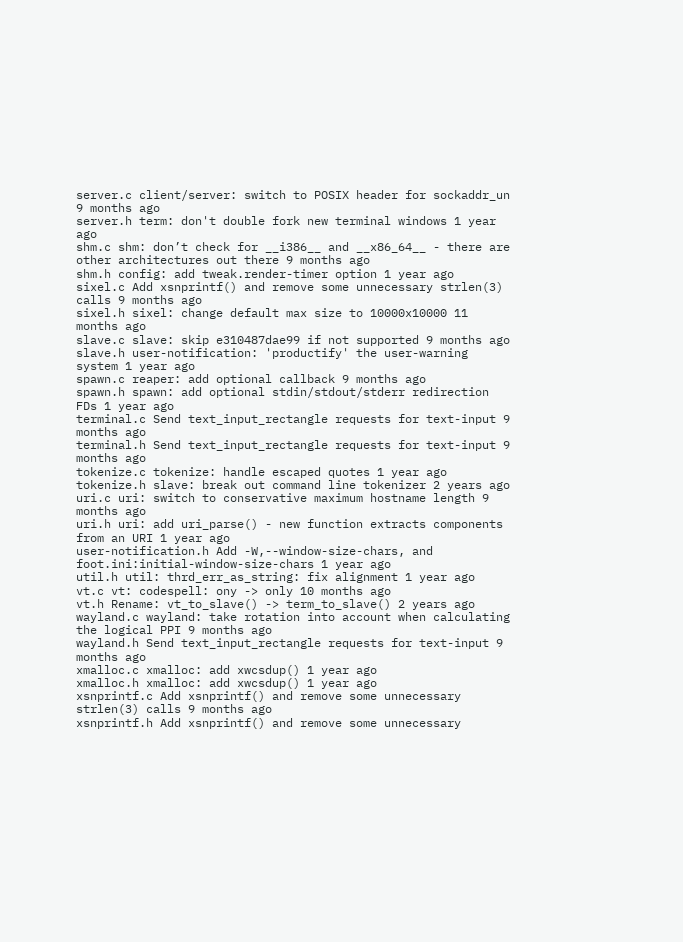server.c client/server: switch to POSIX header for sockaddr_un 9 months ago
server.h term: don't double fork new terminal windows 1 year ago
shm.c shm: don’t check for __i386__ and __x86_64__ - there are other architectures out there 9 months ago
shm.h config: add tweak.render-timer option 1 year ago
sixel.c Add xsnprintf() and remove some unnecessary strlen(3) calls 9 months ago
sixel.h sixel: change default max size to 10000x10000 11 months ago
slave.c slave: skip e310487dae99 if not supported 9 months ago
slave.h user-notification: 'productify' the user-warning system 1 year ago
spawn.c reaper: add optional callback 9 months ago
spawn.h spawn: add optional stdin/stdout/stderr redirection FDs 1 year ago
terminal.c Send text_input_rectangle requests for text-input 9 months ago
terminal.h Send text_input_rectangle requests for text-input 9 months ago
tokenize.c tokenize: handle escaped quotes 1 year ago
tokenize.h slave: break out command line tokenizer 2 years ago
uri.c uri: switch to conservative maximum hostname length 9 months ago
uri.h uri: add uri_parse() - new function extracts components from an URI 1 year ago
user-notification.h Add -W,--window-size-chars, and foot.ini:initial-window-size-chars 1 year ago
util.h util: thrd_err_as_string: fix alignment 1 year ago
vt.c vt: codespell: ony -> only 10 months ago
vt.h Rename: vt_to_slave() -> term_to_slave() 2 years ago
wayland.c wayland: take rotation into account when calculating the logical PPI 9 months ago
wayland.h Send text_input_rectangle requests for text-input 9 months ago
xmalloc.c xmalloc: add xwcsdup() 1 year ago
xmalloc.h xmalloc: add xwcsdup() 1 year ago
xsnprintf.c Add xsnprintf() and remove some unnecessary strlen(3) calls 9 months ago
xsnprintf.h Add xsnprintf() and remove some unnecessary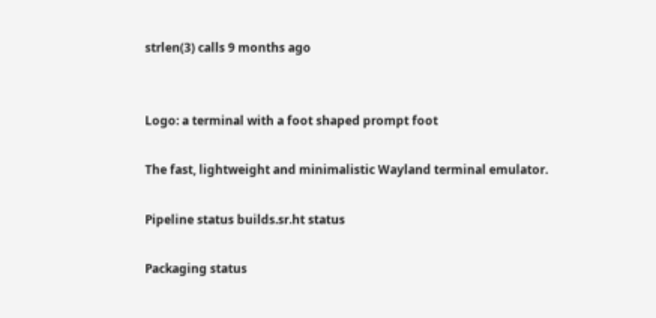strlen(3) calls 9 months ago


Logo: a terminal with a foot shaped prompt foot

The fast, lightweight and minimalistic Wayland terminal emulator.

Pipeline status builds.sr.ht status

Packaging status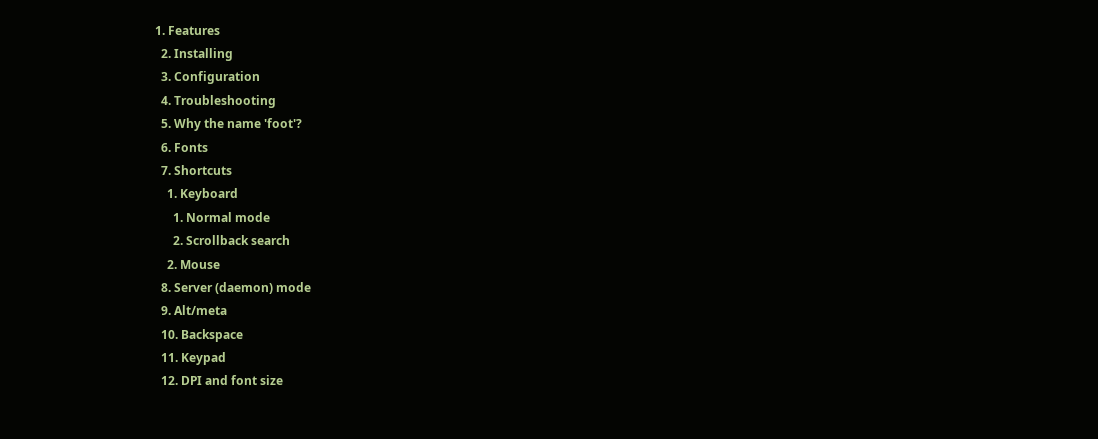1. Features
  2. Installing
  3. Configuration
  4. Troubleshooting
  5. Why the name 'foot'?
  6. Fonts
  7. Shortcuts
    1. Keyboard
      1. Normal mode
      2. Scrollback search
    2. Mouse
  8. Server (daemon) mode
  9. Alt/meta
  10. Backspace
  11. Keypad
  12. DPI and font size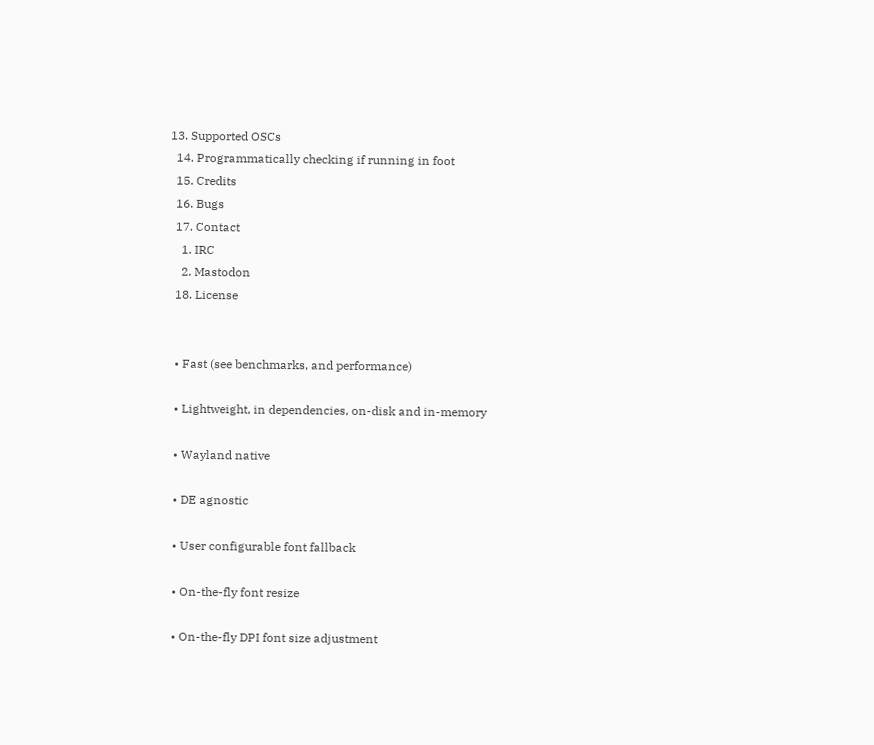13. Supported OSCs
  14. Programmatically checking if running in foot
  15. Credits
  16. Bugs
  17. Contact
    1. IRC
    2. Mastodon
  18. License


  • Fast (see benchmarks, and performance)

  • Lightweight, in dependencies, on-disk and in-memory

  • Wayland native

  • DE agnostic

  • User configurable font fallback

  • On-the-fly font resize

  • On-the-fly DPI font size adjustment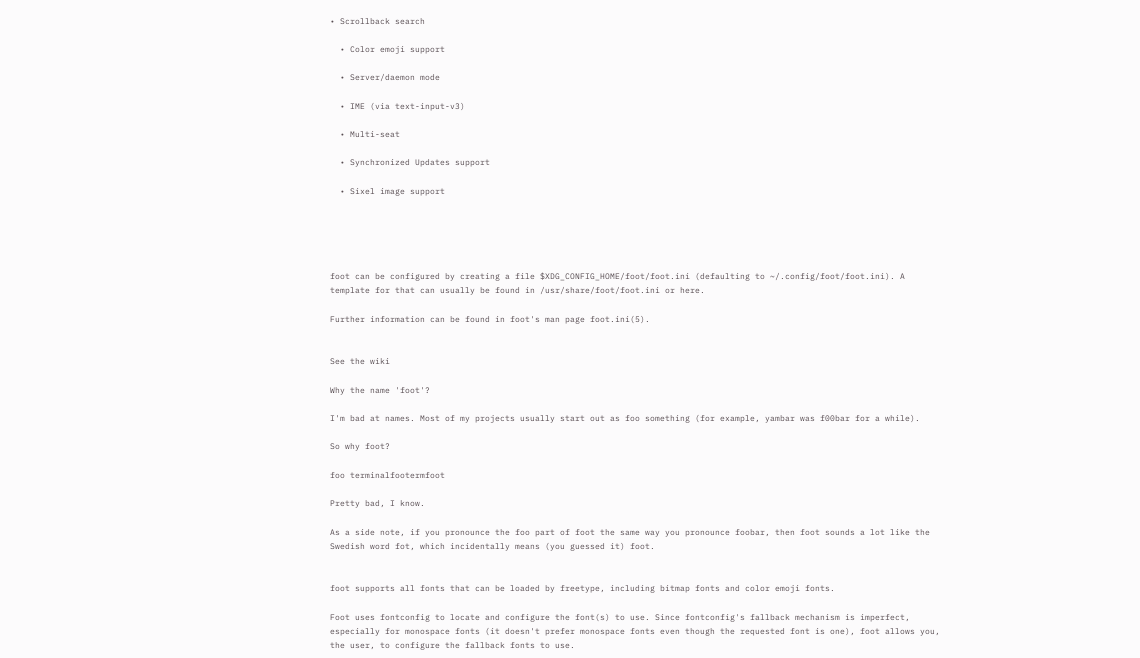• Scrollback search

  • Color emoji support

  • Server/daemon mode

  • IME (via text-input-v3)

  • Multi-seat

  • Synchronized Updates support

  • Sixel image support





foot can be configured by creating a file $XDG_CONFIG_HOME/foot/foot.ini (defaulting to ~/.config/foot/foot.ini). A template for that can usually be found in /usr/share/foot/foot.ini or here.

Further information can be found in foot's man page foot.ini(5).


See the wiki

Why the name 'foot'?

I'm bad at names. Most of my projects usually start out as foo something (for example, yambar was f00bar for a while).

So why foot?

foo terminalfootermfoot

Pretty bad, I know.

As a side note, if you pronounce the foo part of foot the same way you pronounce foobar, then foot sounds a lot like the Swedish word fot, which incidentally means (you guessed it) foot.


foot supports all fonts that can be loaded by freetype, including bitmap fonts and color emoji fonts.

Foot uses fontconfig to locate and configure the font(s) to use. Since fontconfig's fallback mechanism is imperfect, especially for monospace fonts (it doesn't prefer monospace fonts even though the requested font is one), foot allows you, the user, to configure the fallback fonts to use.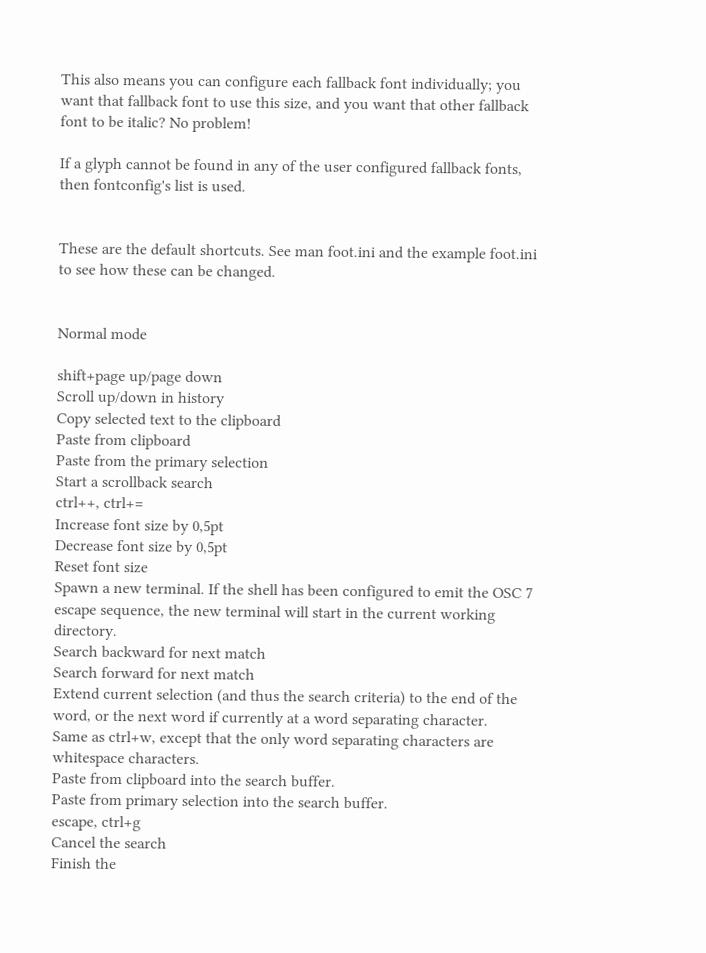This also means you can configure each fallback font individually; you want that fallback font to use this size, and you want that other fallback font to be italic? No problem!

If a glyph cannot be found in any of the user configured fallback fonts, then fontconfig's list is used.


These are the default shortcuts. See man foot.ini and the example foot.ini to see how these can be changed.


Normal mode

shift+page up/page down
Scroll up/down in history
Copy selected text to the clipboard
Paste from clipboard
Paste from the primary selection
Start a scrollback search
ctrl++, ctrl+=
Increase font size by 0,5pt
Decrease font size by 0,5pt
Reset font size
Spawn a new terminal. If the shell has been configured to emit the OSC 7 escape sequence, the new terminal will start in the current working directory.
Search backward for next match
Search forward for next match
Extend current selection (and thus the search criteria) to the end of the word, or the next word if currently at a word separating character.
Same as ctrl+w, except that the only word separating characters are whitespace characters.
Paste from clipboard into the search buffer.
Paste from primary selection into the search buffer.
escape, ctrl+g
Cancel the search
Finish the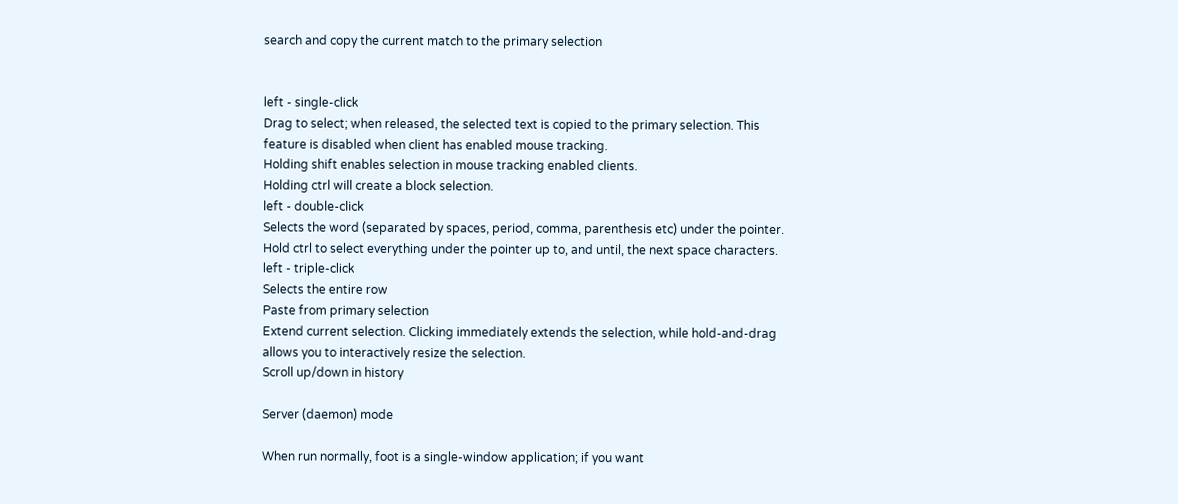search and copy the current match to the primary selection


left - single-click
Drag to select; when released, the selected text is copied to the primary selection. This feature is disabled when client has enabled mouse tracking.
Holding shift enables selection in mouse tracking enabled clients.
Holding ctrl will create a block selection.
left - double-click
Selects the word (separated by spaces, period, comma, parenthesis etc) under the pointer. Hold ctrl to select everything under the pointer up to, and until, the next space characters.
left - triple-click
Selects the entire row
Paste from primary selection
Extend current selection. Clicking immediately extends the selection, while hold-and-drag allows you to interactively resize the selection.
Scroll up/down in history

Server (daemon) mode

When run normally, foot is a single-window application; if you want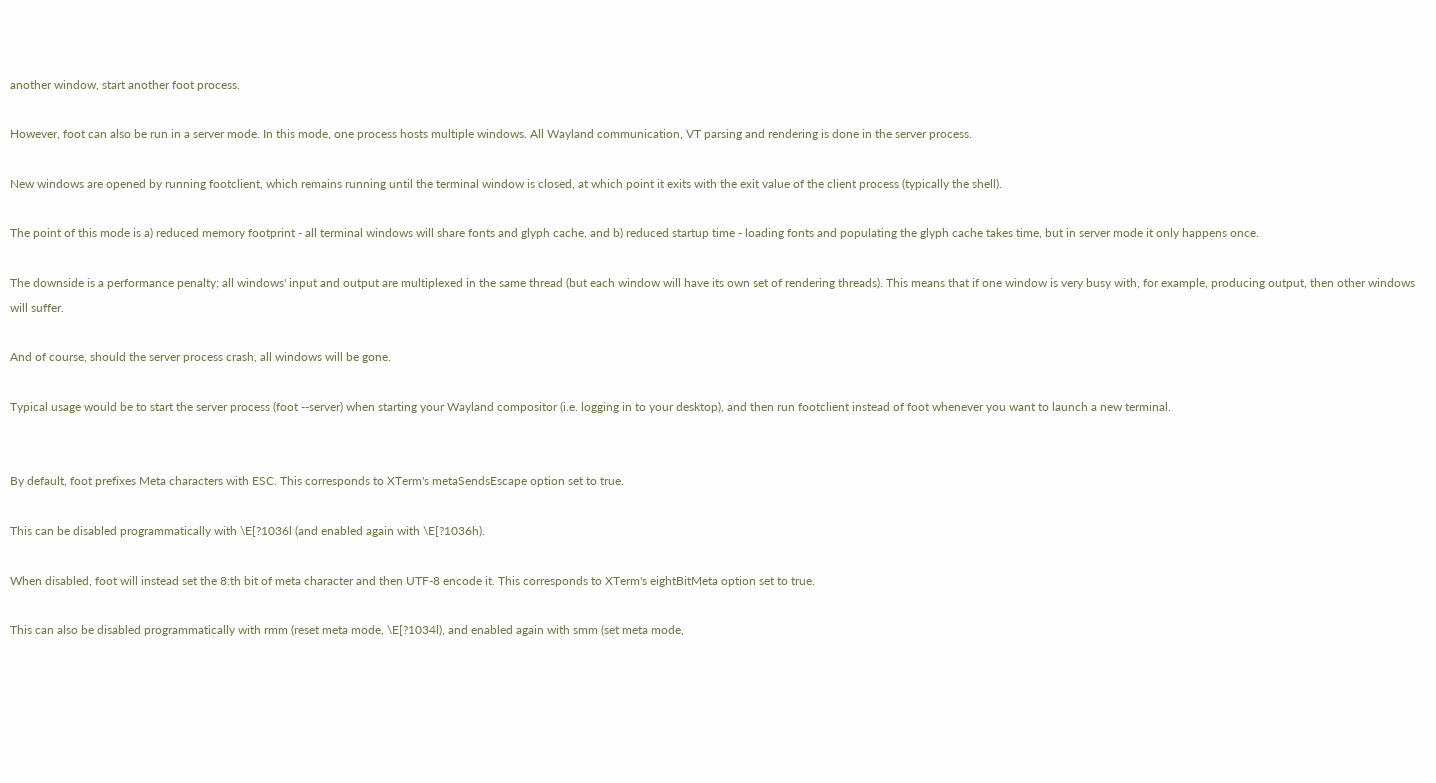another window, start another foot process.

However, foot can also be run in a server mode. In this mode, one process hosts multiple windows. All Wayland communication, VT parsing and rendering is done in the server process.

New windows are opened by running footclient, which remains running until the terminal window is closed, at which point it exits with the exit value of the client process (typically the shell).

The point of this mode is a) reduced memory footprint - all terminal windows will share fonts and glyph cache, and b) reduced startup time - loading fonts and populating the glyph cache takes time, but in server mode it only happens once.

The downside is a performance penalty; all windows' input and output are multiplexed in the same thread (but each window will have its own set of rendering threads). This means that if one window is very busy with, for example, producing output, then other windows will suffer.

And of course, should the server process crash, all windows will be gone.

Typical usage would be to start the server process (foot --server) when starting your Wayland compositor (i.e. logging in to your desktop), and then run footclient instead of foot whenever you want to launch a new terminal.


By default, foot prefixes Meta characters with ESC. This corresponds to XTerm's metaSendsEscape option set to true.

This can be disabled programmatically with \E[?1036l (and enabled again with \E[?1036h).

When disabled, foot will instead set the 8:th bit of meta character and then UTF-8 encode it. This corresponds to XTerm's eightBitMeta option set to true.

This can also be disabled programmatically with rmm (reset meta mode, \E[?1034l), and enabled again with smm (set meta mode,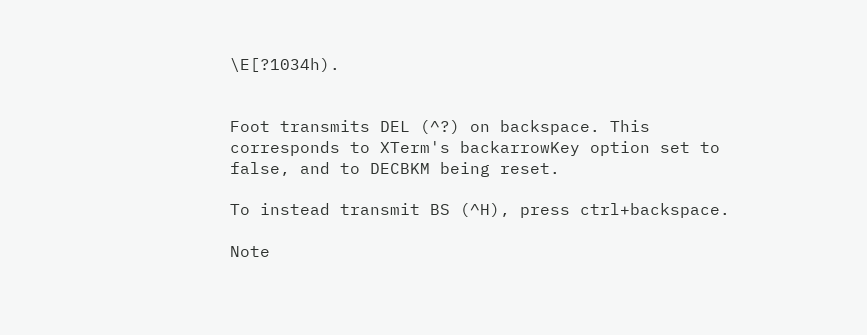\E[?1034h).


Foot transmits DEL (^?) on backspace. This corresponds to XTerm's backarrowKey option set to false, and to DECBKM being reset.

To instead transmit BS (^H), press ctrl+backspace.

Note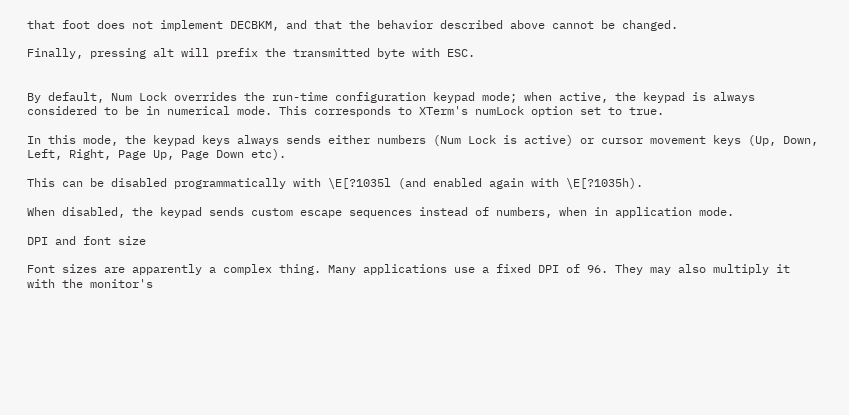that foot does not implement DECBKM, and that the behavior described above cannot be changed.

Finally, pressing alt will prefix the transmitted byte with ESC.


By default, Num Lock overrides the run-time configuration keypad mode; when active, the keypad is always considered to be in numerical mode. This corresponds to XTerm's numLock option set to true.

In this mode, the keypad keys always sends either numbers (Num Lock is active) or cursor movement keys (Up, Down, Left, Right, Page Up, Page Down etc).

This can be disabled programmatically with \E[?1035l (and enabled again with \E[?1035h).

When disabled, the keypad sends custom escape sequences instead of numbers, when in application mode.

DPI and font size

Font sizes are apparently a complex thing. Many applications use a fixed DPI of 96. They may also multiply it with the monitor's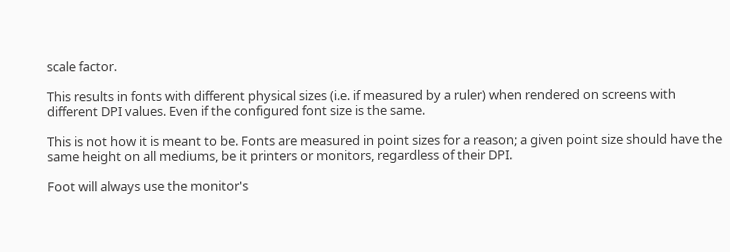scale factor.

This results in fonts with different physical sizes (i.e. if measured by a ruler) when rendered on screens with different DPI values. Even if the configured font size is the same.

This is not how it is meant to be. Fonts are measured in point sizes for a reason; a given point size should have the same height on all mediums, be it printers or monitors, regardless of their DPI.

Foot will always use the monitor's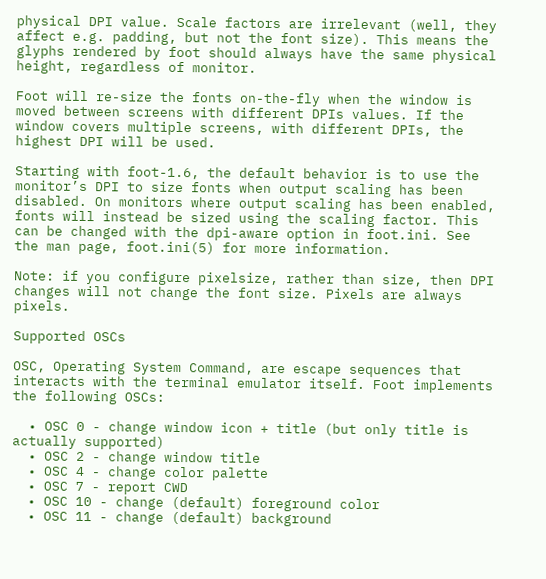physical DPI value. Scale factors are irrelevant (well, they affect e.g. padding, but not the font size). This means the glyphs rendered by foot should always have the same physical height, regardless of monitor.

Foot will re-size the fonts on-the-fly when the window is moved between screens with different DPIs values. If the window covers multiple screens, with different DPIs, the highest DPI will be used.

Starting with foot-1.6, the default behavior is to use the monitor’s DPI to size fonts when output scaling has been disabled. On monitors where output scaling has been enabled, fonts will instead be sized using the scaling factor. This can be changed with the dpi-aware option in foot.ini. See the man page, foot.ini(5) for more information.

Note: if you configure pixelsize, rather than size, then DPI changes will not change the font size. Pixels are always pixels.

Supported OSCs

OSC, Operating System Command, are escape sequences that interacts with the terminal emulator itself. Foot implements the following OSCs:

  • OSC 0 - change window icon + title (but only title is actually supported)
  • OSC 2 - change window title
  • OSC 4 - change color palette
  • OSC 7 - report CWD
  • OSC 10 - change (default) foreground color
  • OSC 11 - change (default) background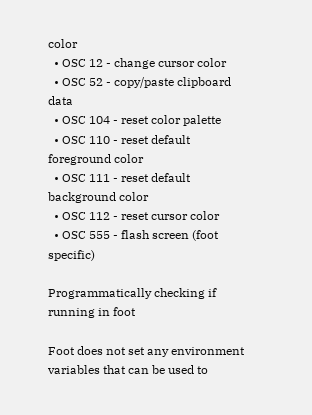color
  • OSC 12 - change cursor color
  • OSC 52 - copy/paste clipboard data
  • OSC 104 - reset color palette
  • OSC 110 - reset default foreground color
  • OSC 111 - reset default background color
  • OSC 112 - reset cursor color
  • OSC 555 - flash screen (foot specific)

Programmatically checking if running in foot

Foot does not set any environment variables that can be used to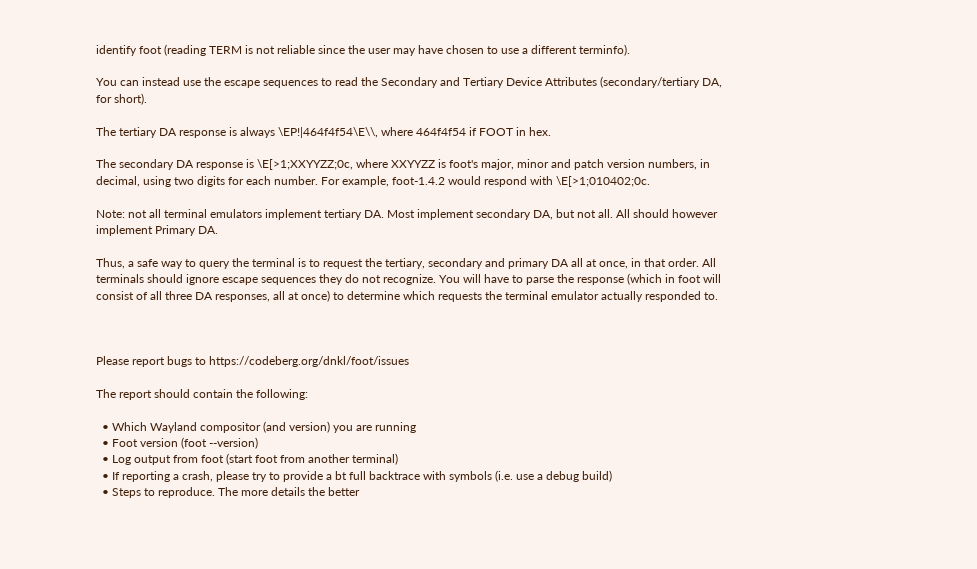identify foot (reading TERM is not reliable since the user may have chosen to use a different terminfo).

You can instead use the escape sequences to read the Secondary and Tertiary Device Attributes (secondary/tertiary DA, for short).

The tertiary DA response is always \EP!|464f4f54\E\\, where 464f4f54 if FOOT in hex.

The secondary DA response is \E[>1;XXYYZZ;0c, where XXYYZZ is foot's major, minor and patch version numbers, in decimal, using two digits for each number. For example, foot-1.4.2 would respond with \E[>1;010402;0c.

Note: not all terminal emulators implement tertiary DA. Most implement secondary DA, but not all. All should however implement Primary DA.

Thus, a safe way to query the terminal is to request the tertiary, secondary and primary DA all at once, in that order. All terminals should ignore escape sequences they do not recognize. You will have to parse the response (which in foot will consist of all three DA responses, all at once) to determine which requests the terminal emulator actually responded to.



Please report bugs to https://codeberg.org/dnkl/foot/issues

The report should contain the following:

  • Which Wayland compositor (and version) you are running
  • Foot version (foot --version)
  • Log output from foot (start foot from another terminal)
  • If reporting a crash, please try to provide a bt full backtrace with symbols (i.e. use a debug build)
  • Steps to reproduce. The more details the better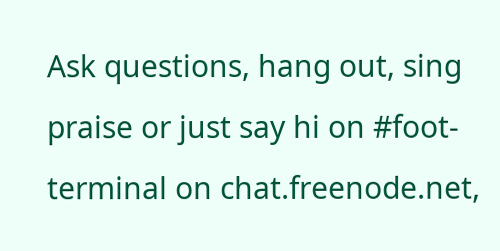Ask questions, hang out, sing praise or just say hi on #foot-terminal on chat.freenode.net,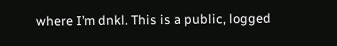where I’m dnkl. This is a public, logged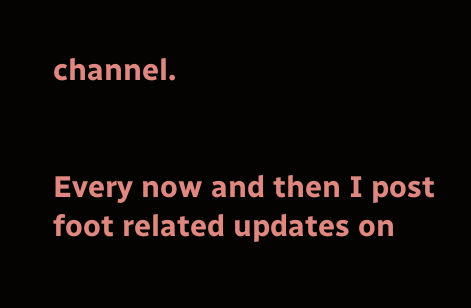channel.


Every now and then I post foot related updates on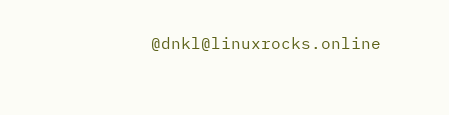@dnkl@linuxrocks.online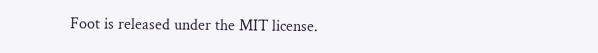Foot is released under the MIT license.